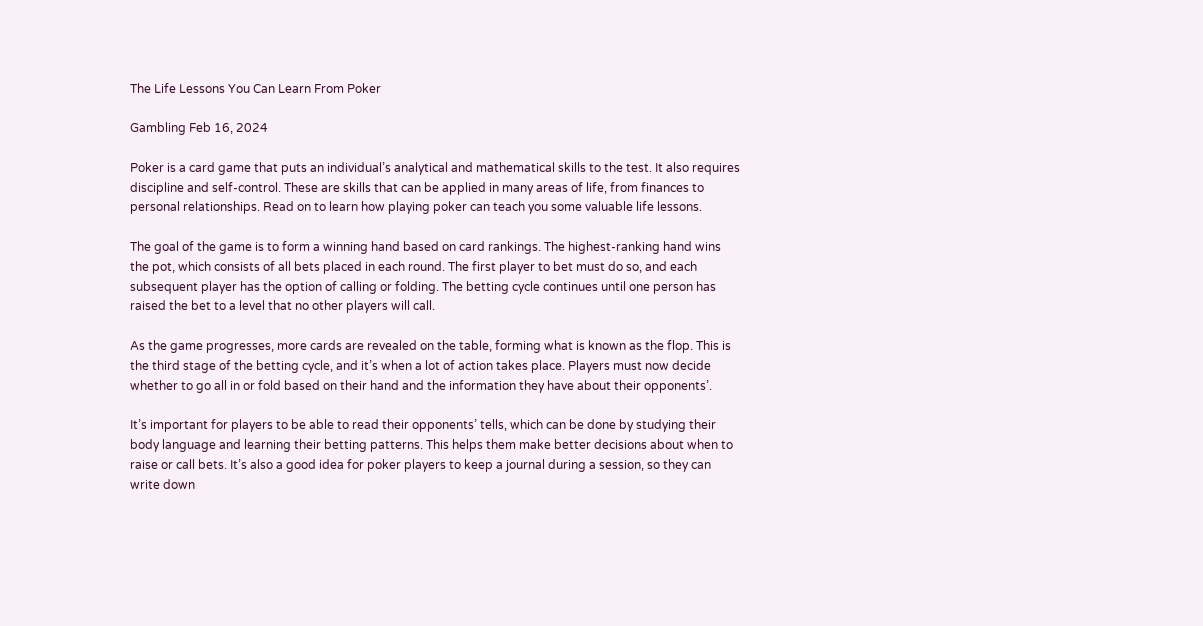The Life Lessons You Can Learn From Poker

Gambling Feb 16, 2024

Poker is a card game that puts an individual’s analytical and mathematical skills to the test. It also requires discipline and self-control. These are skills that can be applied in many areas of life, from finances to personal relationships. Read on to learn how playing poker can teach you some valuable life lessons.

The goal of the game is to form a winning hand based on card rankings. The highest-ranking hand wins the pot, which consists of all bets placed in each round. The first player to bet must do so, and each subsequent player has the option of calling or folding. The betting cycle continues until one person has raised the bet to a level that no other players will call.

As the game progresses, more cards are revealed on the table, forming what is known as the flop. This is the third stage of the betting cycle, and it’s when a lot of action takes place. Players must now decide whether to go all in or fold based on their hand and the information they have about their opponents’.

It’s important for players to be able to read their opponents’ tells, which can be done by studying their body language and learning their betting patterns. This helps them make better decisions about when to raise or call bets. It’s also a good idea for poker players to keep a journal during a session, so they can write down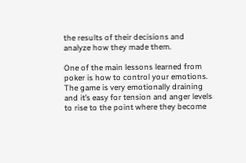the results of their decisions and analyze how they made them.

One of the main lessons learned from poker is how to control your emotions. The game is very emotionally draining and it’s easy for tension and anger levels to rise to the point where they become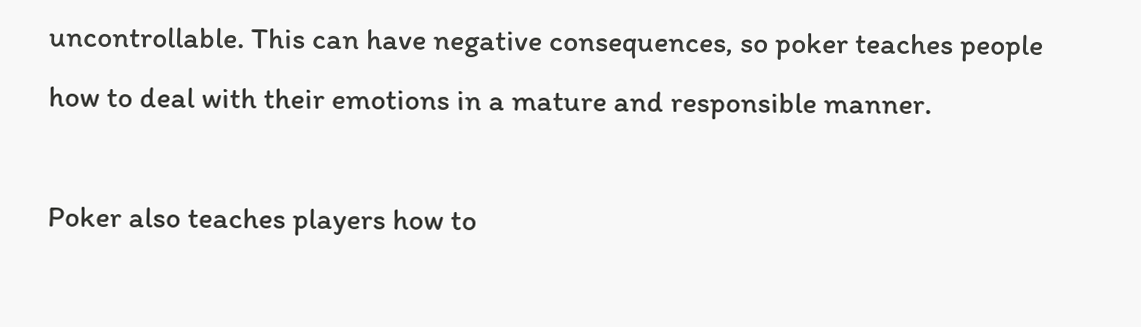uncontrollable. This can have negative consequences, so poker teaches people how to deal with their emotions in a mature and responsible manner.

Poker also teaches players how to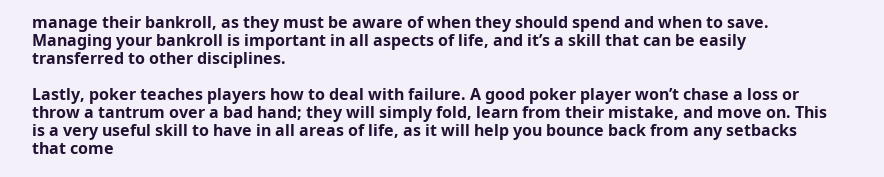manage their bankroll, as they must be aware of when they should spend and when to save. Managing your bankroll is important in all aspects of life, and it’s a skill that can be easily transferred to other disciplines.

Lastly, poker teaches players how to deal with failure. A good poker player won’t chase a loss or throw a tantrum over a bad hand; they will simply fold, learn from their mistake, and move on. This is a very useful skill to have in all areas of life, as it will help you bounce back from any setbacks that come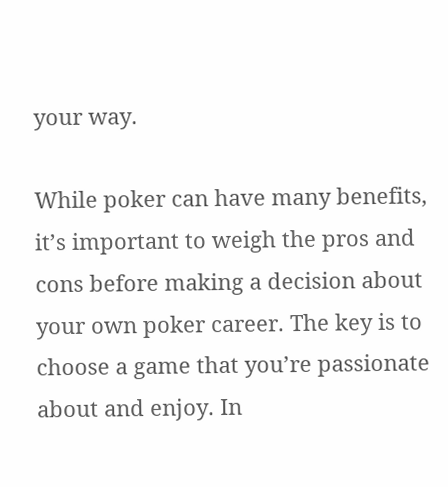your way.

While poker can have many benefits, it’s important to weigh the pros and cons before making a decision about your own poker career. The key is to choose a game that you’re passionate about and enjoy. In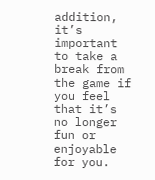addition, it’s important to take a break from the game if you feel that it’s no longer fun or enjoyable for you.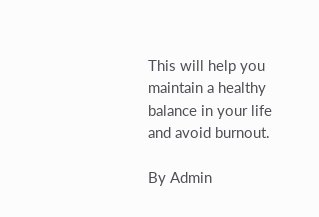This will help you maintain a healthy balance in your life and avoid burnout.

By Admin